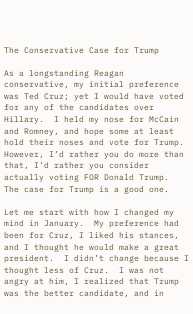The Conservative Case for Trump

As a longstanding Reagan conservative, my initial preference was Ted Cruz; yet I would have voted for any of the candidates over Hillary.  I held my nose for McCain and Romney, and hope some at least hold their noses and vote for Trump.  However, I’d rather you do more than that, I’d rather you consider actually voting FOR Donald Trump.  The case for Trump is a good one.

Let me start with how I changed my mind in January.  My preference had been for Cruz, I liked his stances, and I thought he would make a great president.  I didn’t change because I thought less of Cruz.  I was not angry at him, I realized that Trump was the better candidate, and in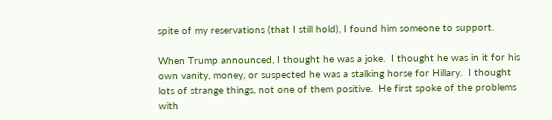spite of my reservations (that I still hold), I found him someone to support.

When Trump announced, I thought he was a joke.  I thought he was in it for his own vanity, money, or suspected he was a stalking horse for Hillary.  I thought lots of strange things, not one of them positive.  He first spoke of the problems with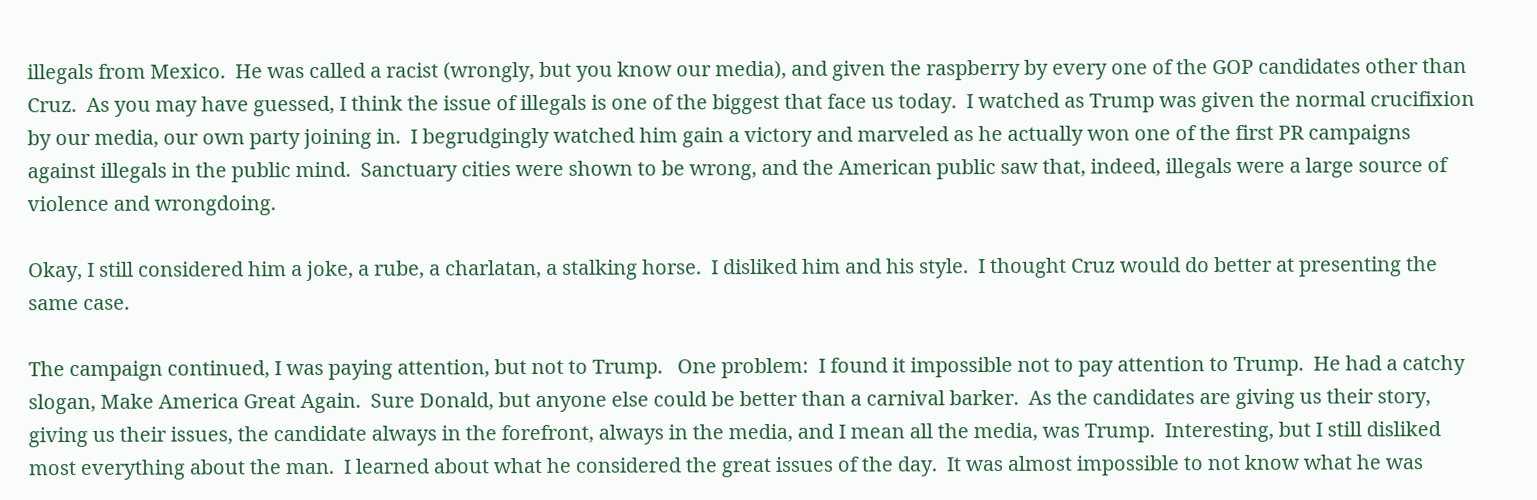illegals from Mexico.  He was called a racist (wrongly, but you know our media), and given the raspberry by every one of the GOP candidates other than Cruz.  As you may have guessed, I think the issue of illegals is one of the biggest that face us today.  I watched as Trump was given the normal crucifixion by our media, our own party joining in.  I begrudgingly watched him gain a victory and marveled as he actually won one of the first PR campaigns against illegals in the public mind.  Sanctuary cities were shown to be wrong, and the American public saw that, indeed, illegals were a large source of violence and wrongdoing.

Okay, I still considered him a joke, a rube, a charlatan, a stalking horse.  I disliked him and his style.  I thought Cruz would do better at presenting the same case.

The campaign continued, I was paying attention, but not to Trump.   One problem:  I found it impossible not to pay attention to Trump.  He had a catchy slogan, Make America Great Again.  Sure Donald, but anyone else could be better than a carnival barker.  As the candidates are giving us their story, giving us their issues, the candidate always in the forefront, always in the media, and I mean all the media, was Trump.  Interesting, but I still disliked most everything about the man.  I learned about what he considered the great issues of the day.  It was almost impossible to not know what he was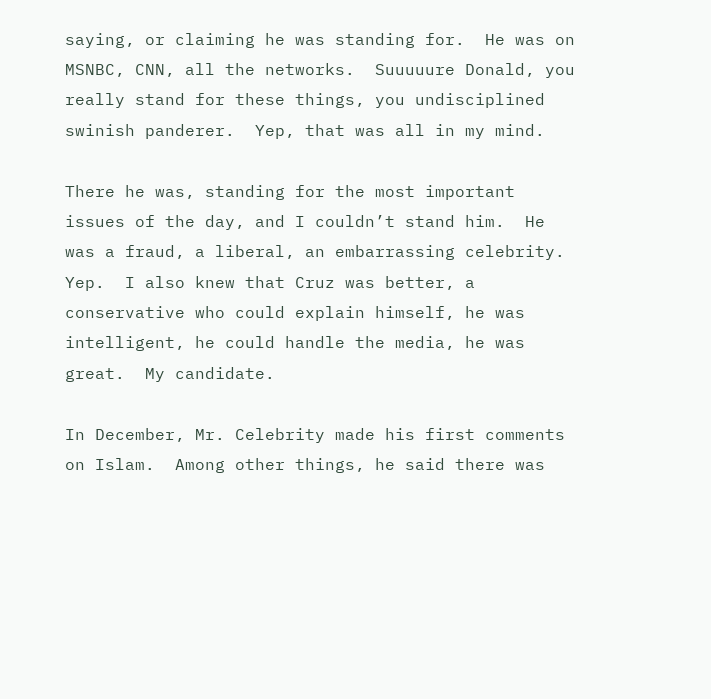saying, or claiming he was standing for.  He was on MSNBC, CNN, all the networks.  Suuuuure Donald, you really stand for these things, you undisciplined swinish panderer.  Yep, that was all in my mind.

There he was, standing for the most important issues of the day, and I couldn’t stand him.  He was a fraud, a liberal, an embarrassing celebrity.  Yep.  I also knew that Cruz was better, a conservative who could explain himself, he was intelligent, he could handle the media, he was great.  My candidate.

In December, Mr. Celebrity made his first comments on Islam.  Among other things, he said there was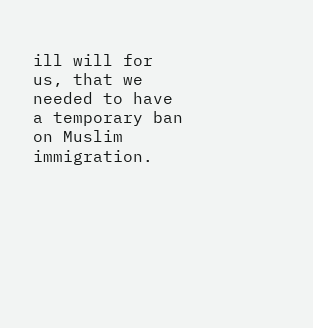ill will for us, that we needed to have a temporary ban on Muslim immigration.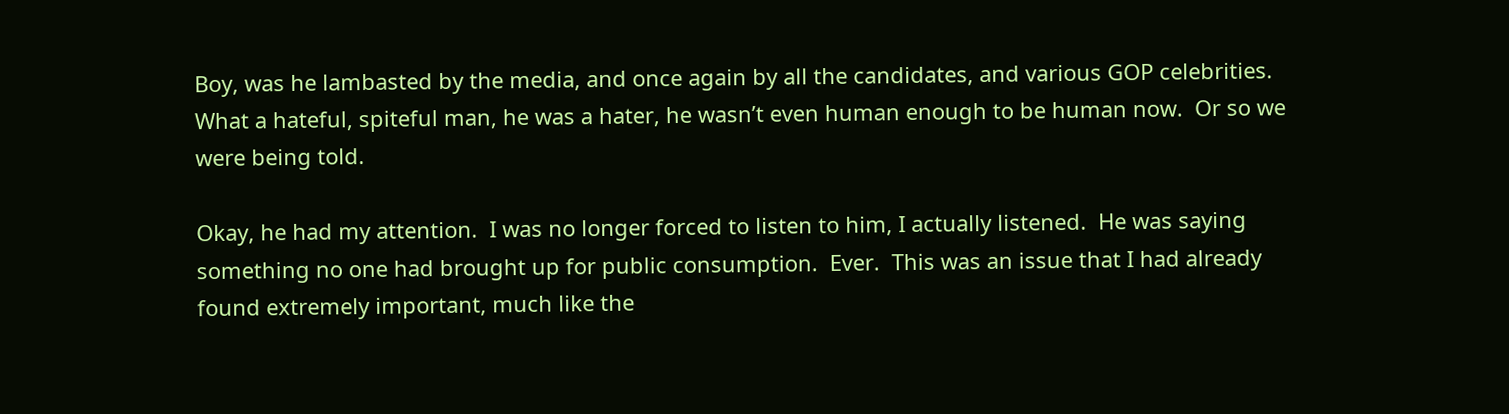Boy, was he lambasted by the media, and once again by all the candidates, and various GOP celebrities.  What a hateful, spiteful man, he was a hater, he wasn’t even human enough to be human now.  Or so we were being told.

Okay, he had my attention.  I was no longer forced to listen to him, I actually listened.  He was saying something no one had brought up for public consumption.  Ever.  This was an issue that I had already found extremely important, much like the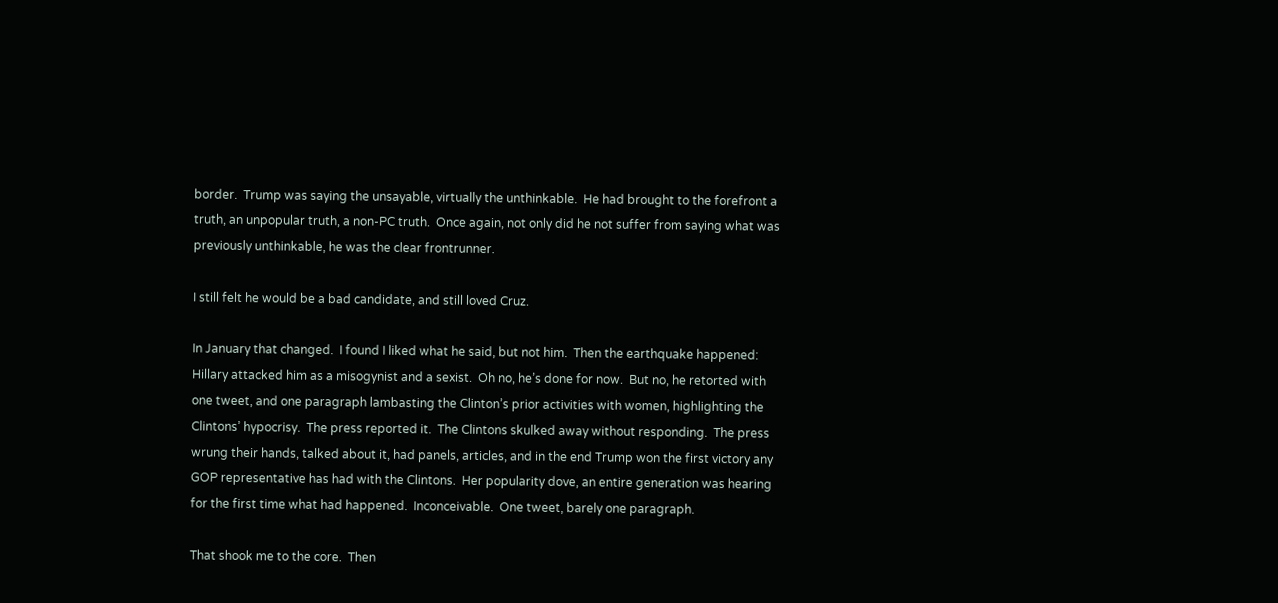border.  Trump was saying the unsayable, virtually the unthinkable.  He had brought to the forefront a truth, an unpopular truth, a non-PC truth.  Once again, not only did he not suffer from saying what was previously unthinkable, he was the clear frontrunner.

I still felt he would be a bad candidate, and still loved Cruz.

In January that changed.  I found I liked what he said, but not him.  Then the earthquake happened: Hillary attacked him as a misogynist and a sexist.  Oh no, he’s done for now.  But no, he retorted with one tweet, and one paragraph lambasting the Clinton’s prior activities with women, highlighting the Clintons’ hypocrisy.  The press reported it.  The Clintons skulked away without responding.  The press wrung their hands, talked about it, had panels, articles, and in the end Trump won the first victory any GOP representative has had with the Clintons.  Her popularity dove, an entire generation was hearing for the first time what had happened.  Inconceivable.  One tweet, barely one paragraph.

That shook me to the core.  Then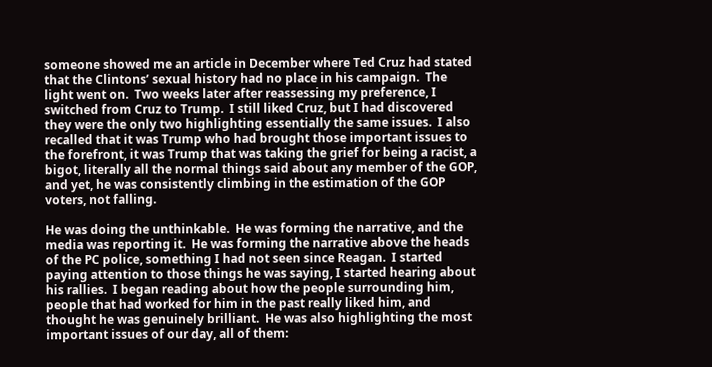someone showed me an article in December where Ted Cruz had stated that the Clintons’ sexual history had no place in his campaign.  The light went on.  Two weeks later after reassessing my preference, I switched from Cruz to Trump.  I still liked Cruz, but I had discovered they were the only two highlighting essentially the same issues.  I also recalled that it was Trump who had brought those important issues to the forefront, it was Trump that was taking the grief for being a racist, a bigot, literally all the normal things said about any member of the GOP, and yet, he was consistently climbing in the estimation of the GOP voters, not falling.

He was doing the unthinkable.  He was forming the narrative, and the media was reporting it.  He was forming the narrative above the heads of the PC police, something I had not seen since Reagan.  I started paying attention to those things he was saying, I started hearing about his rallies.  I began reading about how the people surrounding him, people that had worked for him in the past really liked him, and thought he was genuinely brilliant.  He was also highlighting the most important issues of our day, all of them: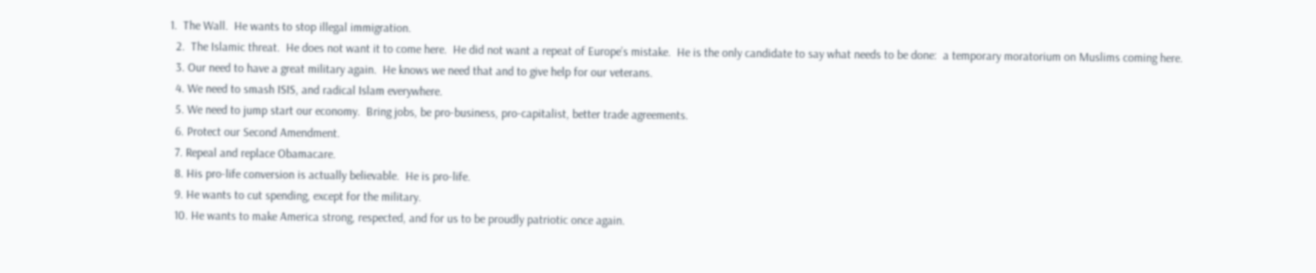1.  The Wall.  He wants to stop illegal immigration.
  2.  The Islamic threat.  He does not want it to come here.  He did not want a repeat of Europe’s mistake.  He is the only candidate to say what needs to be done:  a temporary moratorium on Muslims coming here.
  3. Our need to have a great military again.  He knows we need that and to give help for our veterans.
  4. We need to smash ISIS, and radical Islam everywhere.
  5. We need to jump start our economy.  Bring jobs, be pro-business, pro-capitalist, better trade agreements.
  6. Protect our Second Amendment.
  7. Repeal and replace Obamacare.
  8. His pro-life conversion is actually believable.  He is pro-life.
  9. He wants to cut spending, except for the military.
  10. He wants to make America strong, respected, and for us to be proudly patriotic once again.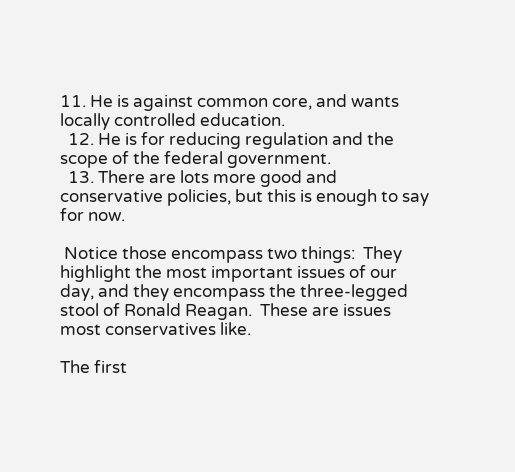11. He is against common core, and wants locally controlled education.
  12. He is for reducing regulation and the scope of the federal government.
  13. There are lots more good and conservative policies, but this is enough to say for now.

 Notice those encompass two things:  They highlight the most important issues of our day, and they encompass the three-legged stool of Ronald Reagan.  These are issues most conservatives like.

The first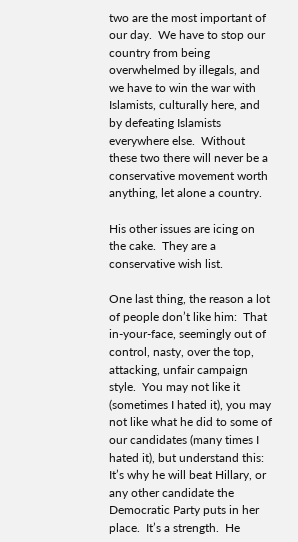two are the most important of our day.  We have to stop our country from being overwhelmed by illegals, and we have to win the war with Islamists, culturally here, and by defeating Islamists everywhere else.  Without these two there will never be a conservative movement worth anything, let alone a country.

His other issues are icing on the cake.  They are a conservative wish list.

One last thing, the reason a lot of people don’t like him:  That in-your-face, seemingly out of control, nasty, over the top, attacking, unfair campaign style.  You may not like it (sometimes I hated it), you may not like what he did to some of our candidates (many times I hated it), but understand this:  It’s why he will beat Hillary, or any other candidate the Democratic Party puts in her place.  It’s a strength.  He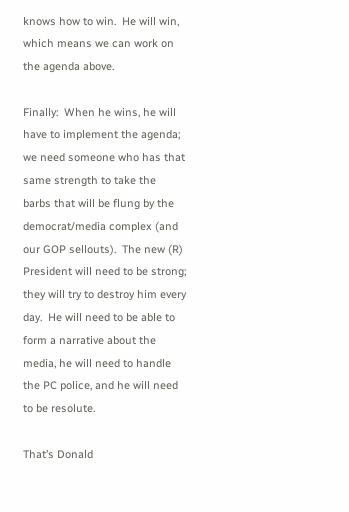knows how to win.  He will win, which means we can work on the agenda above.

Finally:  When he wins, he will have to implement the agenda; we need someone who has that same strength to take the barbs that will be flung by the democrat/media complex (and our GOP sellouts).  The new (R) President will need to be strong; they will try to destroy him every day.  He will need to be able to form a narrative about the media, he will need to handle the PC police, and he will need to be resolute.

That’s Donald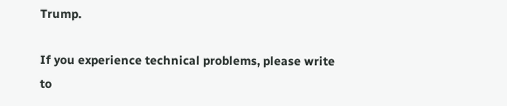Trump.

If you experience technical problems, please write to